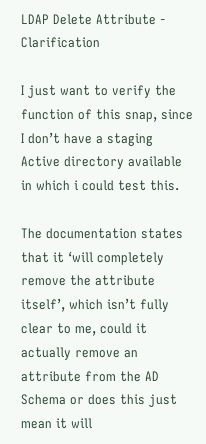LDAP Delete Attribute - Clarification

I just want to verify the function of this snap, since I don’t have a staging Active directory available in which i could test this.

The documentation states that it ‘will completely remove the attribute itself’, which isn’t fully clear to me, could it actually remove an attribute from the AD Schema or does this just mean it will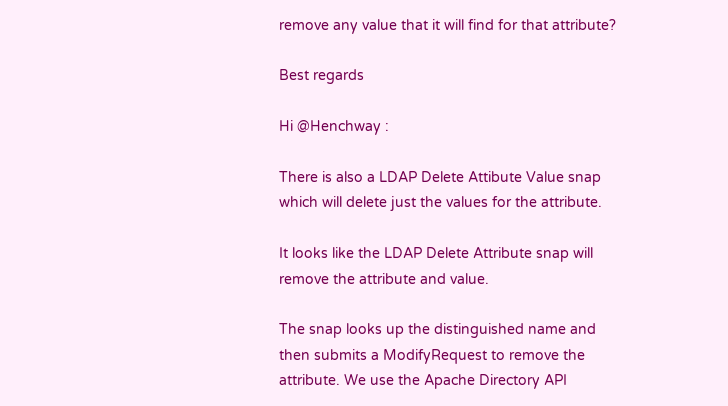remove any value that it will find for that attribute?

Best regards

Hi @Henchway :

There is also a LDAP Delete Attibute Value snap which will delete just the values for the attribute.

It looks like the LDAP Delete Attribute snap will remove the attribute and value.

The snap looks up the distinguished name and then submits a ModifyRequest to remove the attribute. We use the Apache Directory API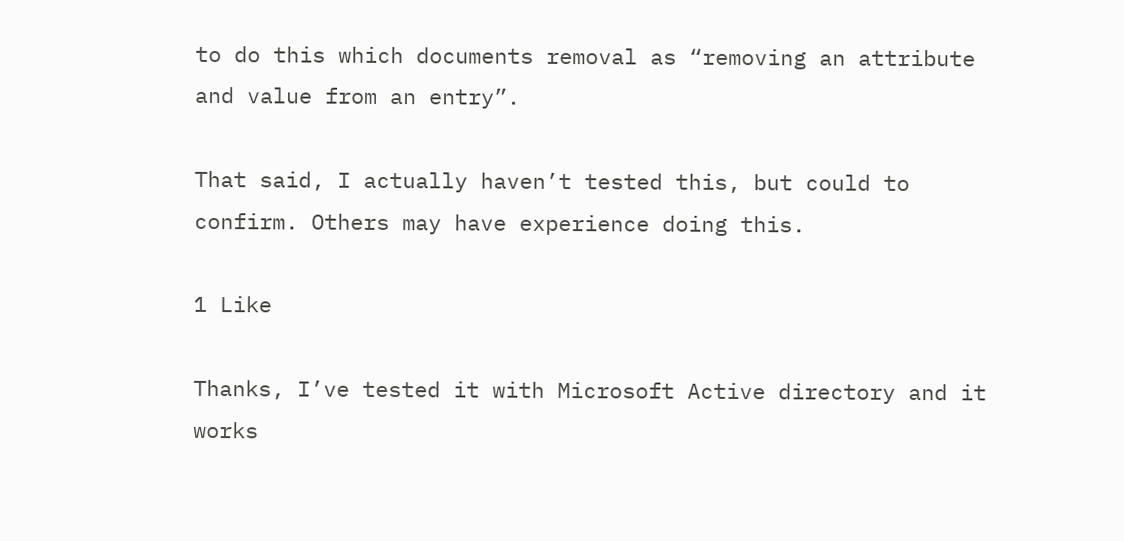to do this which documents removal as “removing an attribute and value from an entry”.

That said, I actually haven’t tested this, but could to confirm. Others may have experience doing this.

1 Like

Thanks, I’ve tested it with Microsoft Active directory and it works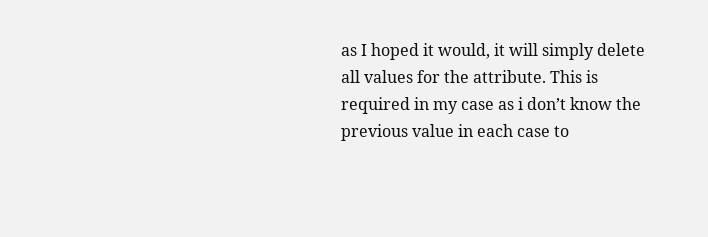as I hoped it would, it will simply delete all values for the attribute. This is required in my case as i don’t know the previous value in each case to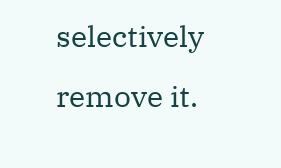selectively remove it.